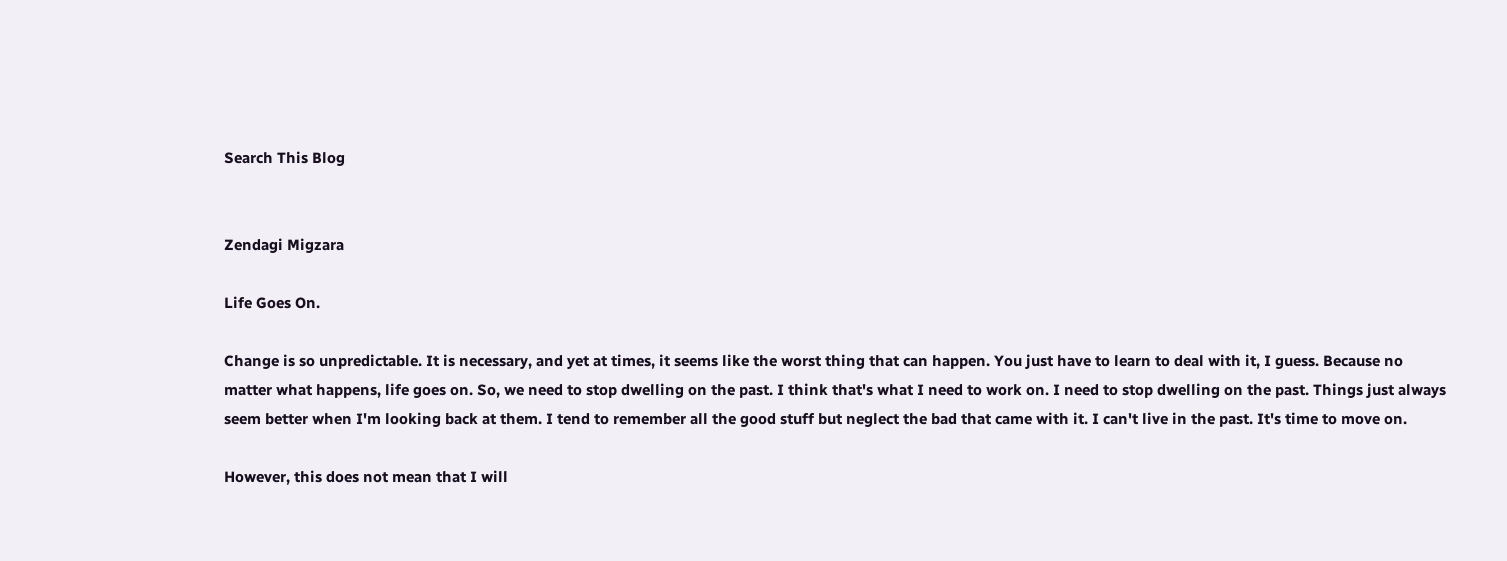Search This Blog


Zendagi Migzara

Life Goes On.

Change is so unpredictable. It is necessary, and yet at times, it seems like the worst thing that can happen. You just have to learn to deal with it, I guess. Because no matter what happens, life goes on. So, we need to stop dwelling on the past. I think that's what I need to work on. I need to stop dwelling on the past. Things just always seem better when I'm looking back at them. I tend to remember all the good stuff but neglect the bad that came with it. I can't live in the past. It's time to move on.

However, this does not mean that I will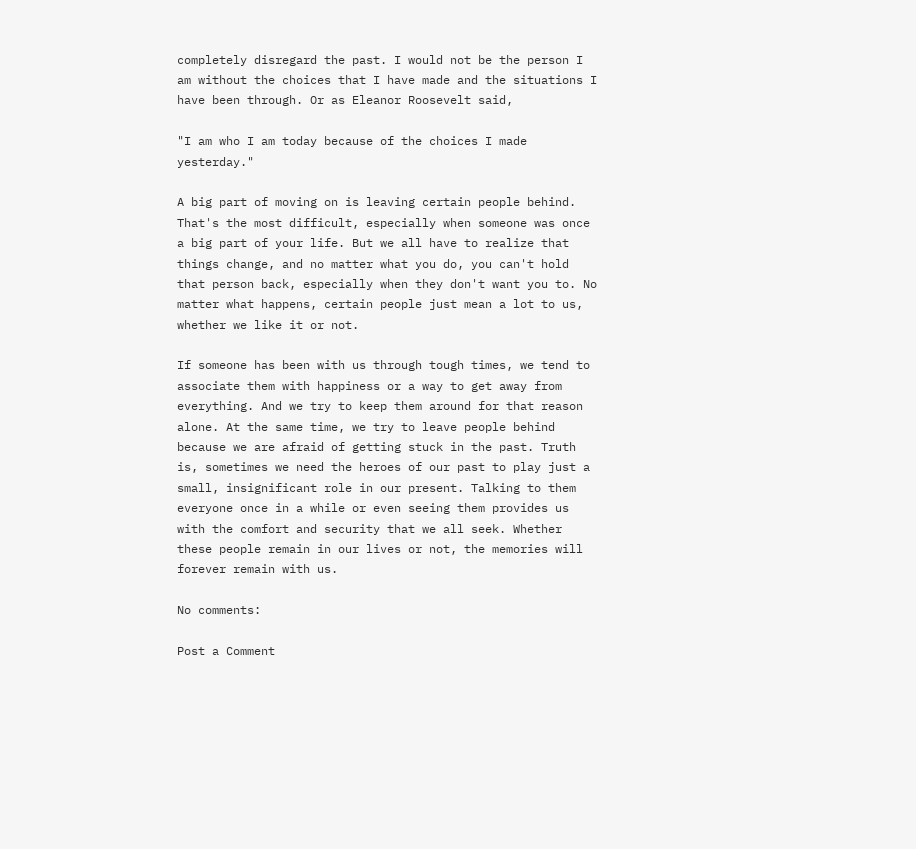completely disregard the past. I would not be the person I am without the choices that I have made and the situations I have been through. Or as Eleanor Roosevelt said,

"I am who I am today because of the choices I made yesterday."

A big part of moving on is leaving certain people behind. That's the most difficult, especially when someone was once a big part of your life. But we all have to realize that things change, and no matter what you do, you can't hold that person back, especially when they don't want you to. No matter what happens, certain people just mean a lot to us, whether we like it or not.

If someone has been with us through tough times, we tend to associate them with happiness or a way to get away from everything. And we try to keep them around for that reason alone. At the same time, we try to leave people behind because we are afraid of getting stuck in the past. Truth is, sometimes we need the heroes of our past to play just a small, insignificant role in our present. Talking to them everyone once in a while or even seeing them provides us with the comfort and security that we all seek. Whether these people remain in our lives or not, the memories will forever remain with us.

No comments:

Post a Comment